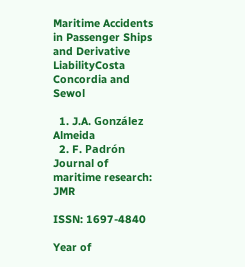Maritime Accidents in Passenger Ships and Derivative LiabilityCosta Concordia and Sewol

  1. J.A. González Almeida
  2. F. Padrón
Journal of maritime research: JMR

ISSN: 1697-4840

Year of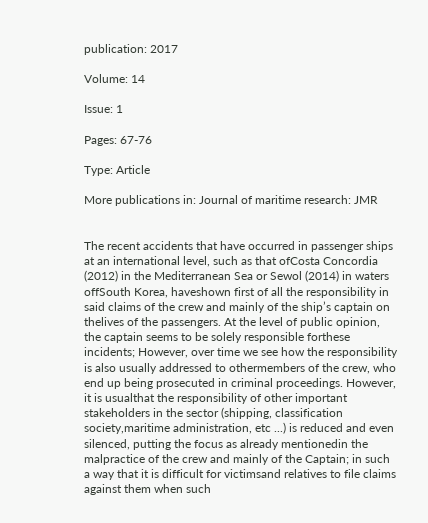publication: 2017

Volume: 14

Issue: 1

Pages: 67-76

Type: Article

More publications in: Journal of maritime research: JMR


The recent accidents that have occurred in passenger ships at an international level, such as that ofCosta Concordia (2012) in the Mediterranean Sea or Sewol (2014) in waters offSouth Korea, haveshown first of all the responsibility in said claims of the crew and mainly of the ship’s captain on thelives of the passengers. At the level of public opinion, the captain seems to be solely responsible forthese incidents; However, over time we see how the responsibility is also usually addressed to othermembers of the crew, who end up being prosecuted in criminal proceedings. However, it is usualthat the responsibility of other important stakeholders in the sector (shipping, classification society,maritime administration, etc ...) is reduced and even silenced, putting the focus as already mentionedin the malpractice of the crew and mainly of the Captain; in such a way that it is difficult for victimsand relatives to file claims against them when such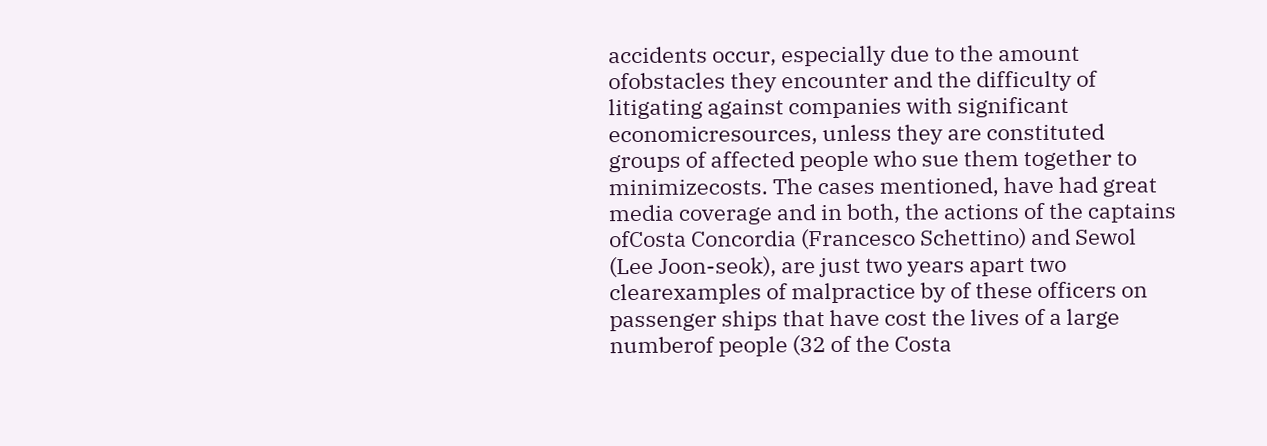accidents occur, especially due to the amount ofobstacles they encounter and the difficulty of litigating against companies with significant economicresources, unless they are constituted groups of affected people who sue them together to minimizecosts. The cases mentioned, have had great media coverage and in both, the actions of the captains ofCosta Concordia (Francesco Schettino) and Sewol (Lee Joon-seok), are just two years apart two clearexamples of malpractice by of these officers on passenger ships that have cost the lives of a large numberof people (32 of the Costa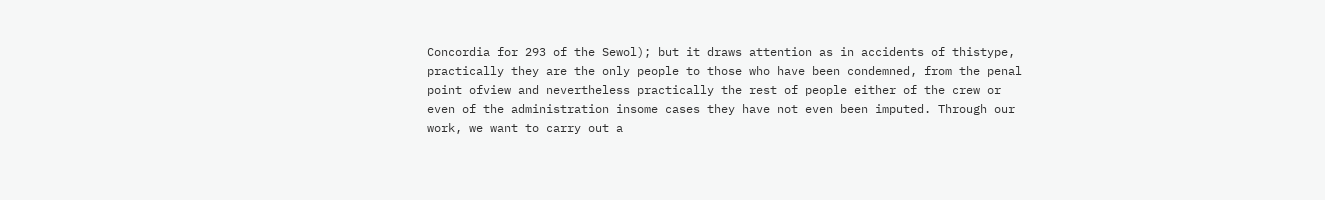Concordia for 293 of the Sewol); but it draws attention as in accidents of thistype, practically they are the only people to those who have been condemned, from the penal point ofview and nevertheless practically the rest of people either of the crew or even of the administration insome cases they have not even been imputed. Through our work, we want to carry out a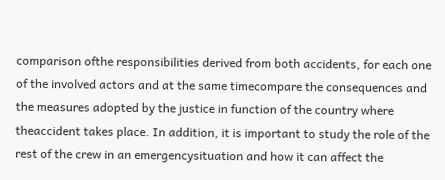comparison ofthe responsibilities derived from both accidents, for each one of the involved actors and at the same timecompare the consequences and the measures adopted by the justice in function of the country where theaccident takes place. In addition, it is important to study the role of the rest of the crew in an emergencysituation and how it can affect the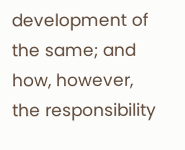development of the same; and how, however, the responsibility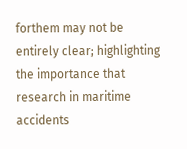forthem may not be entirely clear; highlighting the importance that research in maritime accidents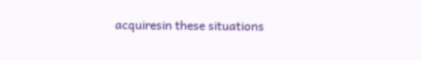acquiresin these situations